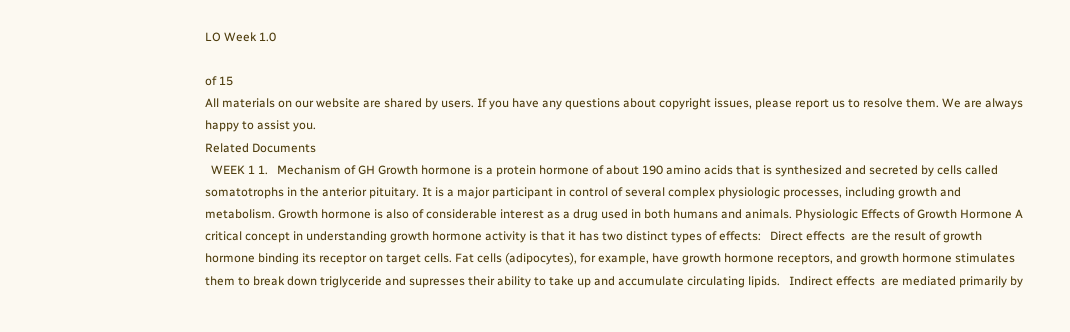LO Week 1.0

of 15
All materials on our website are shared by users. If you have any questions about copyright issues, please report us to resolve them. We are always happy to assist you.
Related Documents
  WEEK 1 1.   Mechanism of GH Growth hormone is a protein hormone of about 190 amino acids that is synthesized and secreted by cells called somatotrophs in the anterior pituitary. It is a major participant in control of several complex physiologic processes, including growth and metabolism. Growth hormone is also of considerable interest as a drug used in both humans and animals. Physiologic Effects of Growth Hormone A critical concept in understanding growth hormone activity is that it has two distinct types of effects:   Direct effects  are the result of growth hormone binding its receptor on target cells. Fat cells (adipocytes), for example, have growth hormone receptors, and growth hormone stimulates them to break down triglyceride and supresses their ability to take up and accumulate circulating lipids.   Indirect effects  are mediated primarily by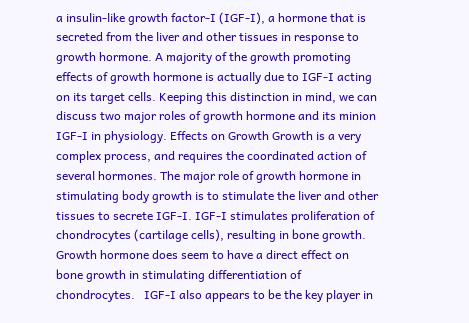a insulin-like growth factor-I (IGF-I), a hormone that is secreted from the liver and other tissues in response to growth hormone. A majority of the growth promoting effects of growth hormone is actually due to IGF-I acting on its target cells. Keeping this distinction in mind, we can discuss two major roles of growth hormone and its minion IGF-I in physiology. Effects on Growth Growth is a very complex process, and requires the coordinated action of several hormones. The major role of growth hormone in stimulating body growth is to stimulate the liver and other tissues to secrete IGF-I. IGF-I stimulates proliferation of chondrocytes (cartilage cells), resulting in bone growth. Growth hormone does seem to have a direct effect on bone growth in stimulating differentiation of chondrocytes.   IGF-I also appears to be the key player in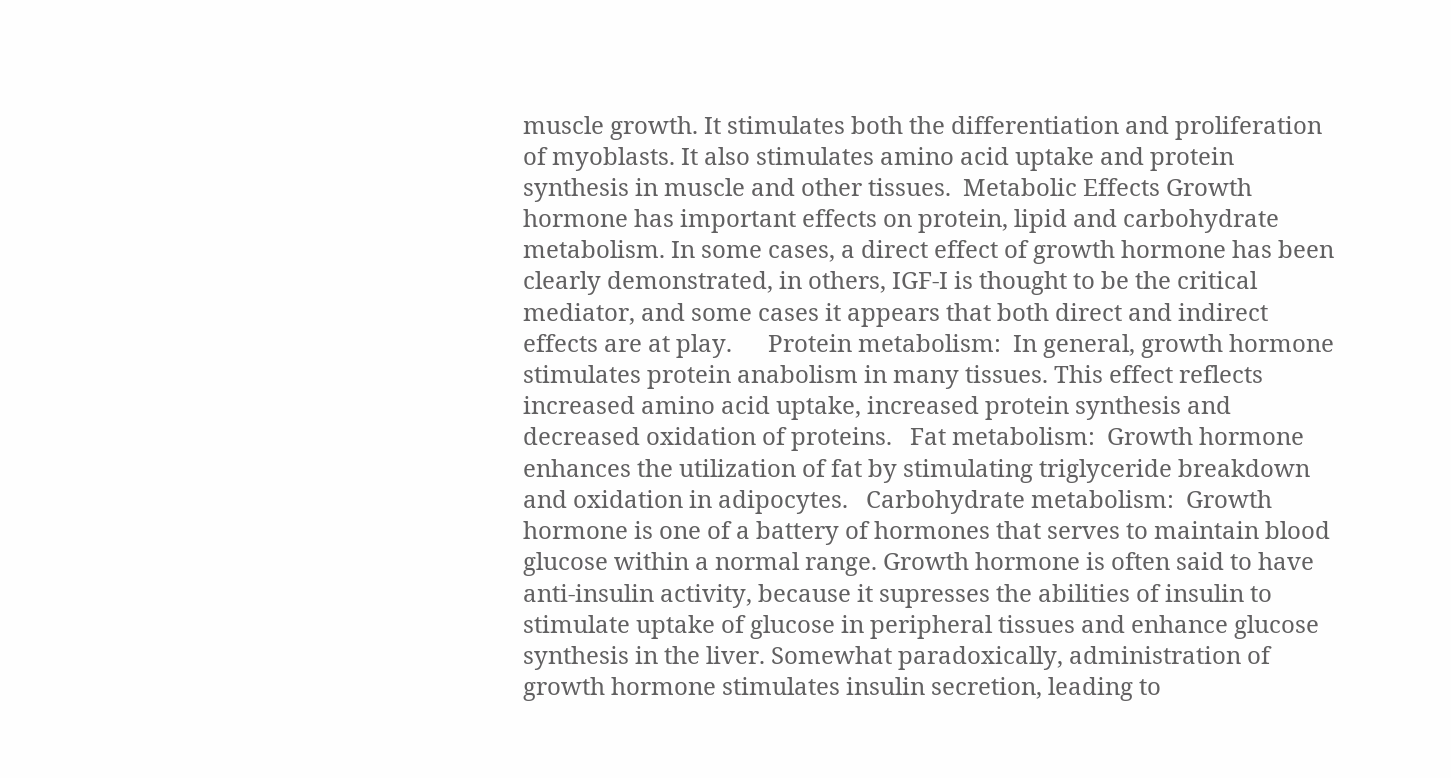muscle growth. It stimulates both the differentiation and proliferation of myoblasts. It also stimulates amino acid uptake and protein synthesis in muscle and other tissues.  Metabolic Effects Growth hormone has important effects on protein, lipid and carbohydrate metabolism. In some cases, a direct effect of growth hormone has been clearly demonstrated, in others, IGF-I is thought to be the critical mediator, and some cases it appears that both direct and indirect effects are at play.      Protein metabolism:  In general, growth hormone stimulates protein anabolism in many tissues. This effect reflects increased amino acid uptake, increased protein synthesis and decreased oxidation of proteins.   Fat metabolism:  Growth hormone enhances the utilization of fat by stimulating triglyceride breakdown and oxidation in adipocytes.   Carbohydrate metabolism:  Growth hormone is one of a battery of hormones that serves to maintain blood glucose within a normal range. Growth hormone is often said to have anti-insulin activity, because it supresses the abilities of insulin to stimulate uptake of glucose in peripheral tissues and enhance glucose synthesis in the liver. Somewhat paradoxically, administration of growth hormone stimulates insulin secretion, leading to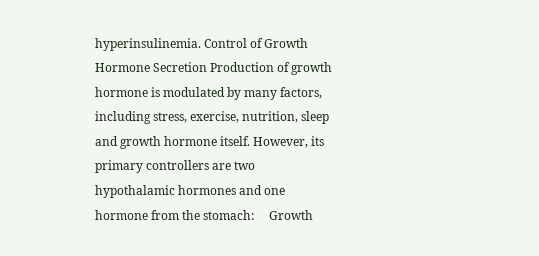hyperinsulinemia. Control of Growth Hormone Secretion Production of growth hormone is modulated by many factors, including stress, exercise, nutrition, sleep and growth hormone itself. However, its primary controllers are two hypothalamic hormones and one hormone from the stomach:     Growth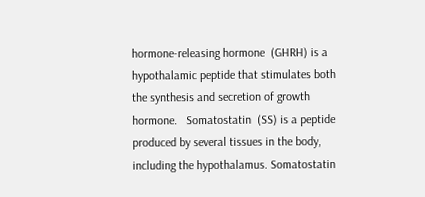hormone-releasing hormone  (GHRH) is a hypothalamic peptide that stimulates both the synthesis and secretion of growth hormone.   Somatostatin  (SS) is a peptide produced by several tissues in the body, including the hypothalamus. Somatostatin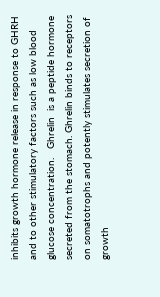inhibits growth hormone release in response to GHRH and to other stimulatory factors such as low blood glucose concentration.   Ghrelin  is a peptide hormone secreted from the stomach. Ghrelin binds to receptors on somatotrophs and potently stimulates secretion of growth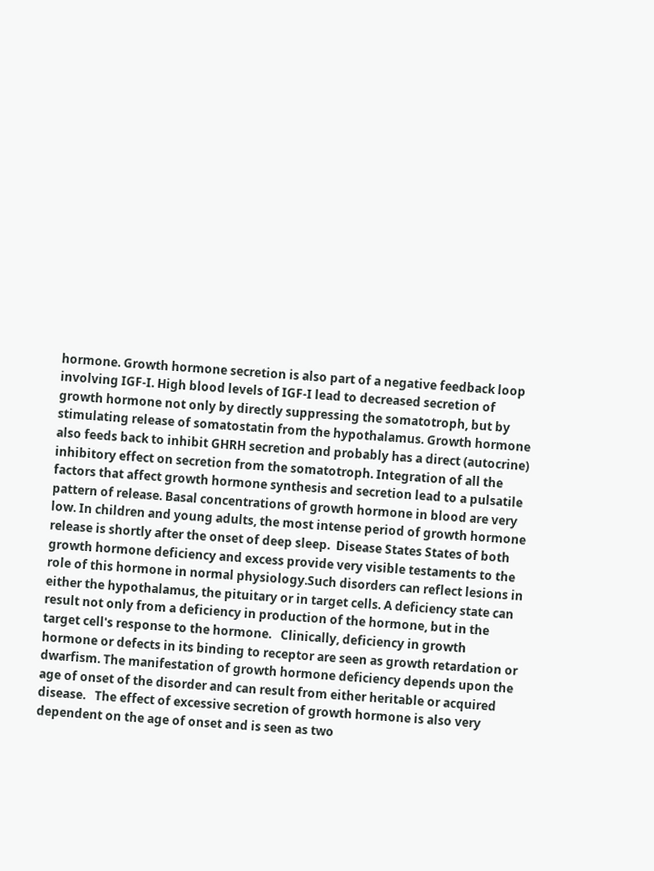hormone. Growth hormone secretion is also part of a negative feedback loop involving IGF-I. High blood levels of IGF-I lead to decreased secretion of growth hormone not only by directly suppressing the somatotroph, but by stimulating release of somatostatin from the hypothalamus. Growth hormone also feeds back to inhibit GHRH secretion and probably has a direct (autocrine) inhibitory effect on secretion from the somatotroph. Integration of all the factors that affect growth hormone synthesis and secretion lead to a pulsatile pattern of release. Basal concentrations of growth hormone in blood are very low. In children and young adults, the most intense period of growth hormone release is shortly after the onset of deep sleep.  Disease States States of both growth hormone deficiency and excess provide very visible testaments to the role of this hormone in normal physiology.Such disorders can reflect lesions in either the hypothalamus, the pituitary or in target cells. A deficiency state can result not only from a deficiency in production of the hormone, but in the target cell's response to the hormone.   Clinically, deficiency in growth hormone or defects in its binding to receptor are seen as growth retardation or dwarfism. The manifestation of growth hormone deficiency depends upon the age of onset of the disorder and can result from either heritable or acquired disease.   The effect of excessive secretion of growth hormone is also very dependent on the age of onset and is seen as two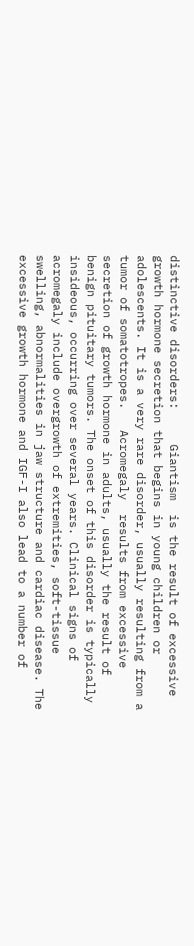distinctive disorders:     Giantism  is the result of excessive growth hormone secretion that begins in young children or adolescents. It is a very rare disorder, usually resulting from a tumor of somatotropes.   Acromegaly  results from excessive secretion of growth hormone in adults, usually the result of benign pituitary tumors. The onset of this disorder is typically insideous, occurring over several years. Clinical signs of acromegaly include overgrowth of extremities, soft-tissue swelling, abnormalities in jaw structure and cardiac disease. The excessive growth hormone and IGF-I also lead to a number of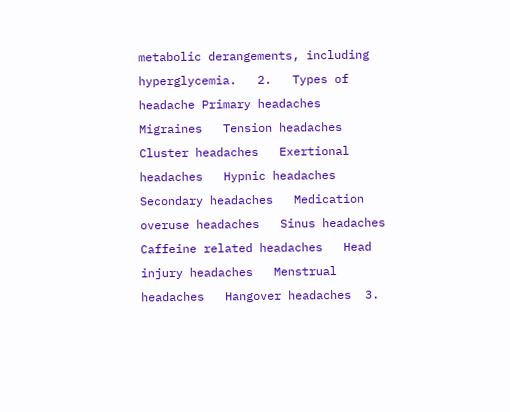metabolic derangements, including hyperglycemia.   2.   Types of headache Primary headaches   Migraines   Tension headaches   Cluster headaches   Exertional headaches   Hypnic headaches Secondary headaches   Medication overuse headaches   Sinus headaches   Caffeine related headaches   Head injury headaches   Menstrual headaches   Hangover headaches  3.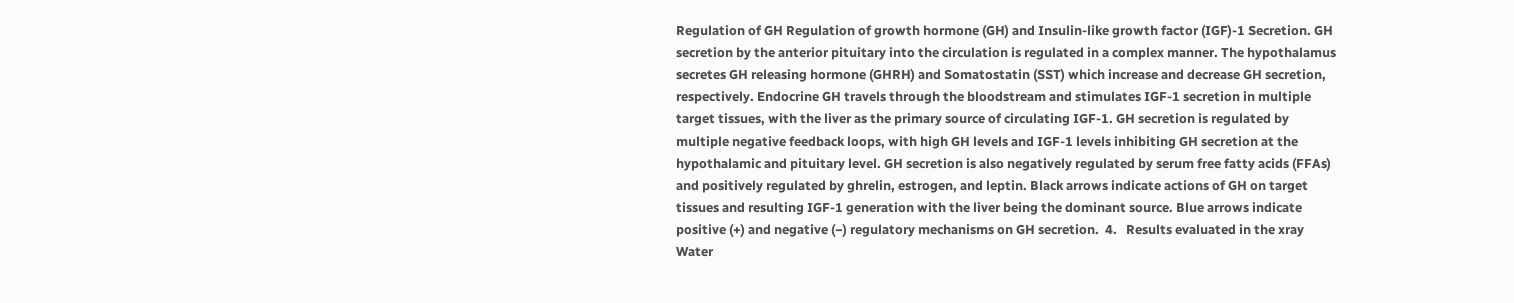Regulation of GH Regulation of growth hormone (GH) and Insulin-like growth factor (IGF)-1 Secretion. GH secretion by the anterior pituitary into the circulation is regulated in a complex manner. The hypothalamus secretes GH releasing hormone (GHRH) and Somatostatin (SST) which increase and decrease GH secretion, respectively. Endocrine GH travels through the bloodstream and stimulates IGF-1 secretion in multiple target tissues, with the liver as the primary source of circulating IGF-1. GH secretion is regulated by multiple negative feedback loops, with high GH levels and IGF-1 levels inhibiting GH secretion at the hypothalamic and pituitary level. GH secretion is also negatively regulated by serum free fatty acids (FFAs) and positively regulated by ghrelin, estrogen, and leptin. Black arrows indicate actions of GH on target tissues and resulting IGF-1 generation with the liver being the dominant source. Blue arrows indicate positive (+) and negative (−) regulatory mechanisms on GH secretion.  4.   Results evaluated in the xray   Water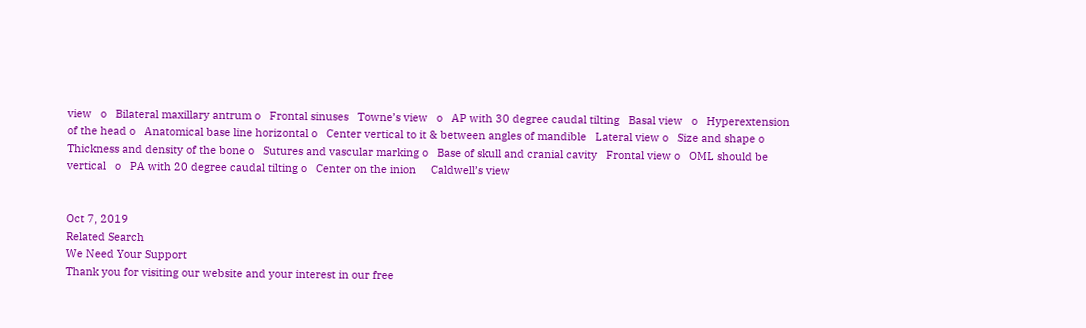view   o   Bilateral maxillary antrum o   Frontal sinuses   Towne’s view   o   AP with 30 degree caudal tilting   Basal view   o   Hyperextension of the head o   Anatomical base line horizontal o   Center vertical to it & between angles of mandible   Lateral view o   Size and shape o   Thickness and density of the bone o   Sutures and vascular marking o   Base of skull and cranial cavity   Frontal view o   OML should be vertical   o   PA with 20 degree caudal tilting o   Center on the inion     Caldwell’s view


Oct 7, 2019
Related Search
We Need Your Support
Thank you for visiting our website and your interest in our free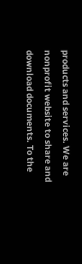products and services. We are nonprofit website to share and download documents. To the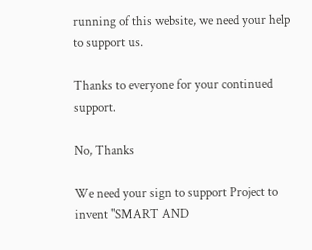running of this website, we need your help to support us.

Thanks to everyone for your continued support.

No, Thanks

We need your sign to support Project to invent "SMART AND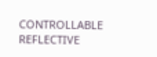CONTROLLABLE REFLECTIVE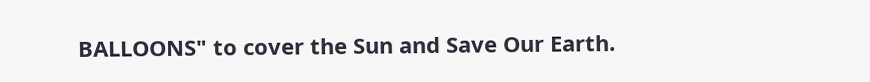BALLOONS" to cover the Sun and Save Our Earth.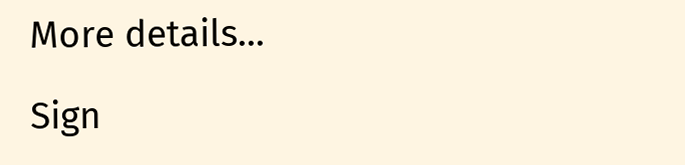More details...

Sign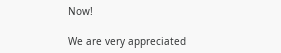Now!

We are very appreciated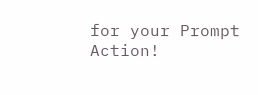for your Prompt Action!